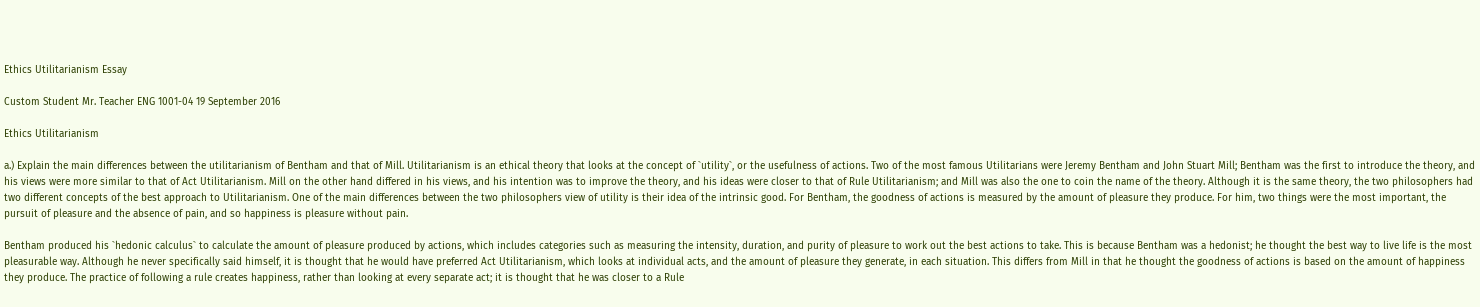Ethics Utilitarianism Essay

Custom Student Mr. Teacher ENG 1001-04 19 September 2016

Ethics Utilitarianism

a.) Explain the main differences between the utilitarianism of Bentham and that of Mill. Utilitarianism is an ethical theory that looks at the concept of `utility`, or the usefulness of actions. Two of the most famous Utilitarians were Jeremy Bentham and John Stuart Mill; Bentham was the first to introduce the theory, and his views were more similar to that of Act Utilitarianism. Mill on the other hand differed in his views, and his intention was to improve the theory, and his ideas were closer to that of Rule Utilitarianism; and Mill was also the one to coin the name of the theory. Although it is the same theory, the two philosophers had two different concepts of the best approach to Utilitarianism. One of the main differences between the two philosophers view of utility is their idea of the intrinsic good. For Bentham, the goodness of actions is measured by the amount of pleasure they produce. For him, two things were the most important, the pursuit of pleasure and the absence of pain, and so happiness is pleasure without pain.

Bentham produced his `hedonic calculus` to calculate the amount of pleasure produced by actions, which includes categories such as measuring the intensity, duration, and purity of pleasure to work out the best actions to take. This is because Bentham was a hedonist; he thought the best way to live life is the most pleasurable way. Although he never specifically said himself, it is thought that he would have preferred Act Utilitarianism, which looks at individual acts, and the amount of pleasure they generate, in each situation. This differs from Mill in that he thought the goodness of actions is based on the amount of happiness they produce. The practice of following a rule creates happiness, rather than looking at every separate act; it is thought that he was closer to a Rule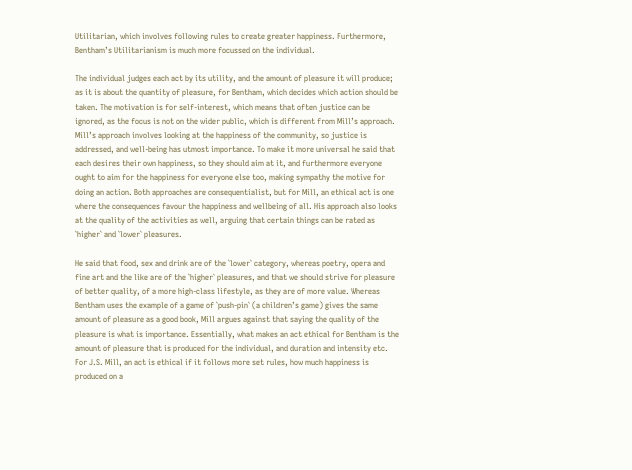Utilitarian, which involves following rules to create greater happiness. Furthermore, Bentham’s Utilitarianism is much more focussed on the individual.

The individual judges each act by its utility, and the amount of pleasure it will produce; as it is about the quantity of pleasure, for Bentham, which decides which action should be taken. The motivation is for self-interest, which means that often justice can be ignored, as the focus is not on the wider public, which is different from Mill’s approach. Mill’s approach involves looking at the happiness of the community, so justice is addressed, and well-being has utmost importance. To make it more universal he said that each desires their own happiness, so they should aim at it, and furthermore everyone ought to aim for the happiness for everyone else too, making sympathy the motive for doing an action. Both approaches are consequentialist, but for Mill, an ethical act is one where the consequences favour the happiness and wellbeing of all. His approach also looks at the quality of the activities as well, arguing that certain things can be rated as `higher` and `lower` pleasures.

He said that food, sex and drink are of the `lower` category, whereas poetry, opera and fine art and the like are of the `higher` pleasures, and that we should strive for pleasure of better quality, of a more high-class lifestyle, as they are of more value. Whereas Bentham uses the example of a game of `push-pin` (a children’s game) gives the same amount of pleasure as a good book, Mill argues against that saying the quality of the pleasure is what is importance. Essentially, what makes an act ethical for Bentham is the amount of pleasure that is produced for the individual, and duration and intensity etc. For J.S. Mill, an act is ethical if it follows more set rules, how much happiness is produced on a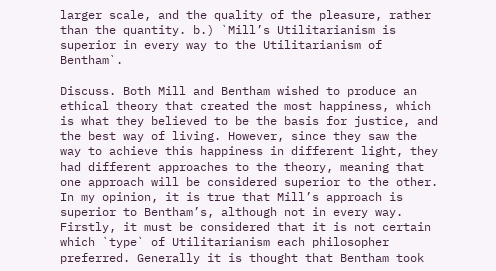larger scale, and the quality of the pleasure, rather than the quantity. b.) `Mill’s Utilitarianism is superior in every way to the Utilitarianism of Bentham`.

Discuss. Both Mill and Bentham wished to produce an ethical theory that created the most happiness, which is what they believed to be the basis for justice, and the best way of living. However, since they saw the way to achieve this happiness in different light, they had different approaches to the theory, meaning that one approach will be considered superior to the other. In my opinion, it is true that Mill’s approach is superior to Bentham’s, although not in every way. Firstly, it must be considered that it is not certain which `type` of Utilitarianism each philosopher preferred. Generally it is thought that Bentham took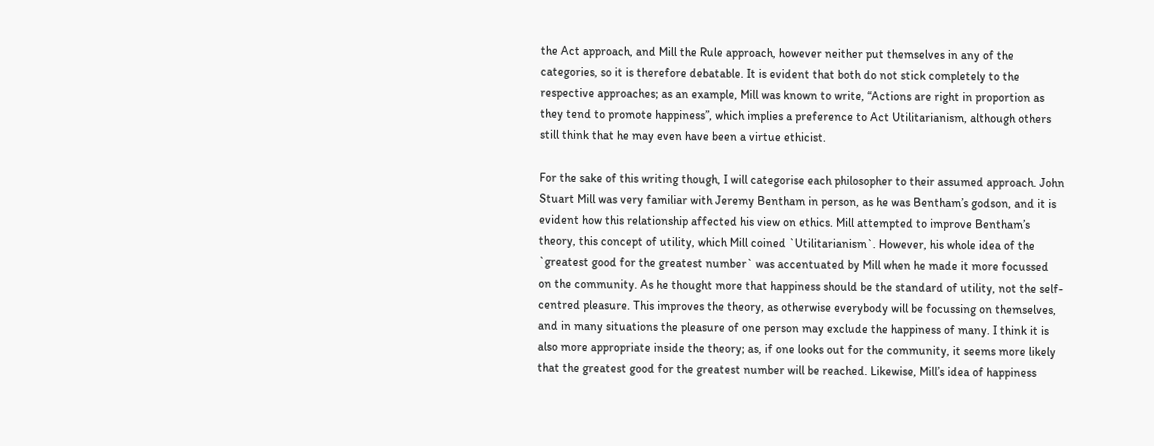the Act approach, and Mill the Rule approach, however neither put themselves in any of the categories, so it is therefore debatable. It is evident that both do not stick completely to the respective approaches; as an example, Mill was known to write, “Actions are right in proportion as they tend to promote happiness”, which implies a preference to Act Utilitarianism, although others still think that he may even have been a virtue ethicist.

For the sake of this writing though, I will categorise each philosopher to their assumed approach. John Stuart Mill was very familiar with Jeremy Bentham in person, as he was Bentham’s godson, and it is evident how this relationship affected his view on ethics. Mill attempted to improve Bentham’s theory, this concept of utility, which Mill coined `Utilitarianism`. However, his whole idea of the `greatest good for the greatest number` was accentuated by Mill when he made it more focussed on the community. As he thought more that happiness should be the standard of utility, not the self-centred pleasure. This improves the theory, as otherwise everybody will be focussing on themselves, and in many situations the pleasure of one person may exclude the happiness of many. I think it is also more appropriate inside the theory; as, if one looks out for the community, it seems more likely that the greatest good for the greatest number will be reached. Likewise, Mill’s idea of happiness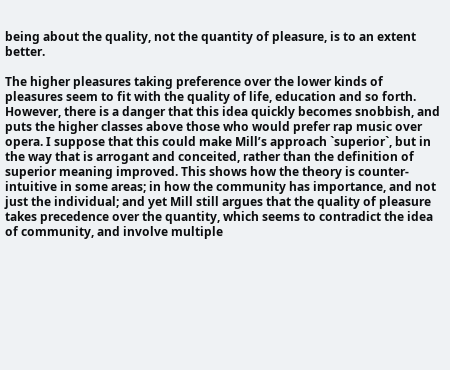being about the quality, not the quantity of pleasure, is to an extent better.

The higher pleasures taking preference over the lower kinds of pleasures seem to fit with the quality of life, education and so forth. However, there is a danger that this idea quickly becomes snobbish, and puts the higher classes above those who would prefer rap music over opera. I suppose that this could make Mill’s approach `superior`, but in the way that is arrogant and conceited, rather than the definition of superior meaning improved. This shows how the theory is counter-intuitive in some areas; in how the community has importance, and not just the individual; and yet Mill still argues that the quality of pleasure takes precedence over the quantity, which seems to contradict the idea of community, and involve multiple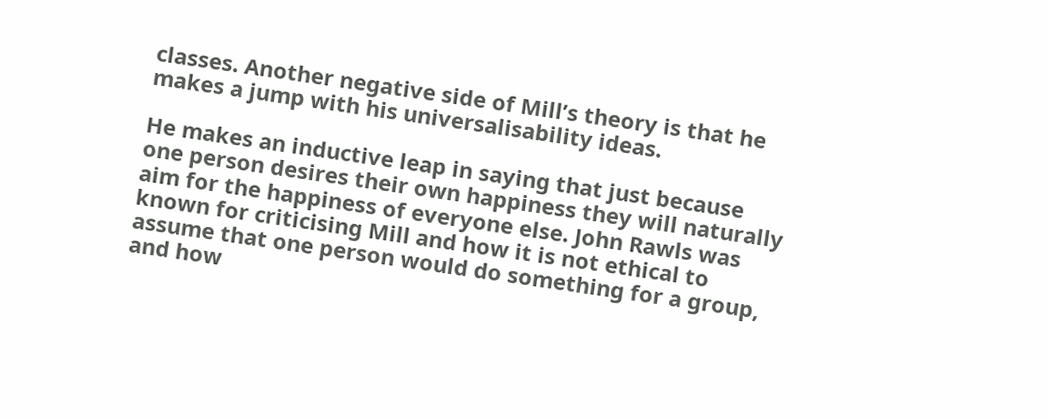classes. Another negative side of Mill’s theory is that he makes a jump with his universalisability ideas.

He makes an inductive leap in saying that just because one person desires their own happiness they will naturally aim for the happiness of everyone else. John Rawls was known for criticising Mill and how it is not ethical to assume that one person would do something for a group, and how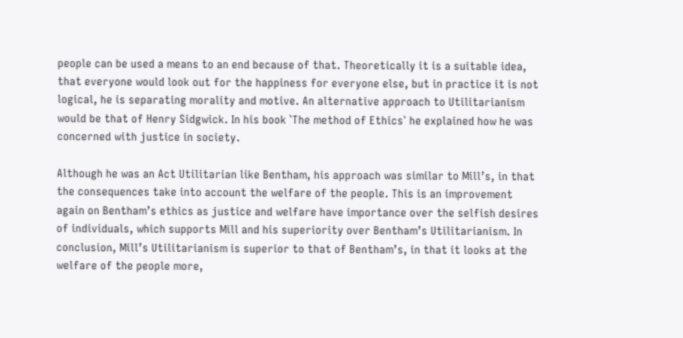people can be used a means to an end because of that. Theoretically it is a suitable idea, that everyone would look out for the happiness for everyone else, but in practice it is not logical, he is separating morality and motive. An alternative approach to Utilitarianism would be that of Henry Sidgwick. In his book `The method of Ethics` he explained how he was concerned with justice in society.

Although he was an Act Utilitarian like Bentham, his approach was similar to Mill’s, in that the consequences take into account the welfare of the people. This is an improvement again on Bentham’s ethics as justice and welfare have importance over the selfish desires of individuals, which supports Mill and his superiority over Bentham’s Utilitarianism. In conclusion, Mill’s Utilitarianism is superior to that of Bentham’s, in that it looks at the welfare of the people more,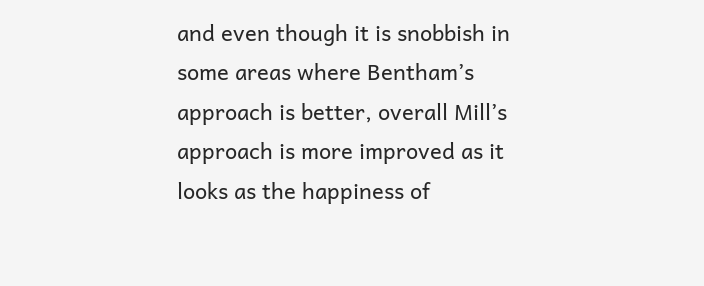and even though it is snobbish in some areas where Bentham’s approach is better, overall Mill’s approach is more improved as it looks as the happiness of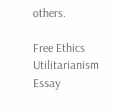others.

Free Ethics Utilitarianism Essay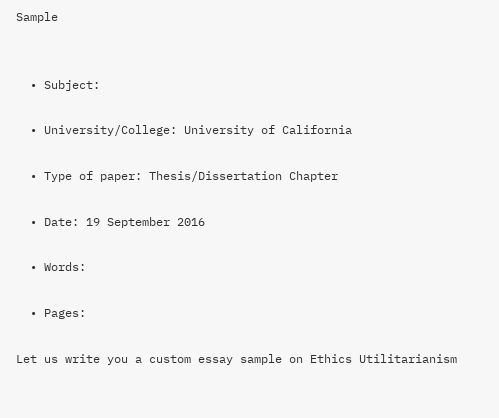Sample


  • Subject:

  • University/College: University of California

  • Type of paper: Thesis/Dissertation Chapter

  • Date: 19 September 2016

  • Words:

  • Pages:

Let us write you a custom essay sample on Ethics Utilitarianism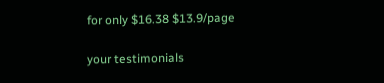for only $16.38 $13.9/page

your testimonials